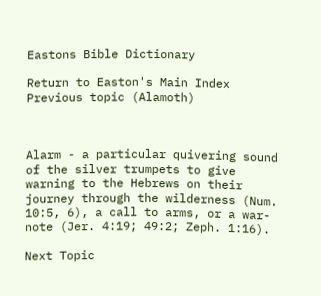Eastons Bible Dictionary

Return to Easton's Main Index
Previous topic (Alamoth)



Alarm - a particular quivering sound of the silver trumpets to give warning to the Hebrews on their journey through the wilderness (Num. 10:5, 6), a call to arms, or a war-note (Jer. 4:19; 49:2; Zeph. 1:16).

Next Topic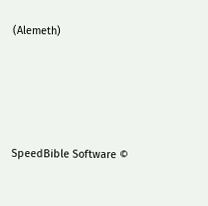(Alemeth)





SpeedBible Software ©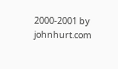2000-2001 by johnhurt.com